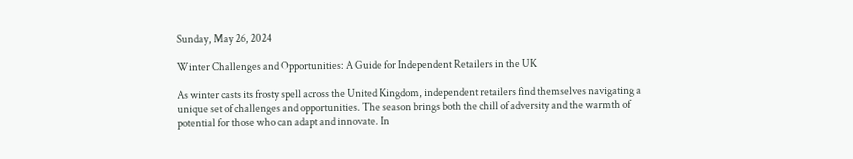Sunday, May 26, 2024

Winter Challenges and Opportunities: A Guide for Independent Retailers in the UK

As winter casts its frosty spell across the United Kingdom, independent retailers find themselves navigating a unique set of challenges and opportunities. The season brings both the chill of adversity and the warmth of potential for those who can adapt and innovate. In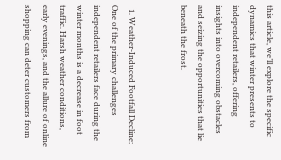this article, we’ll explore the specific dynamics that winter presents to independent retailers, offering insights into overcoming obstacles and seizing the opportunities that lie beneath the frost.


  1. Weather-Induced Footfall Decline: One of the primary challenges independent retailers face during the winter months is a decrease in foot traffic. Harsh weather conditions, early evenings, and the allure of online shopping can deter customers from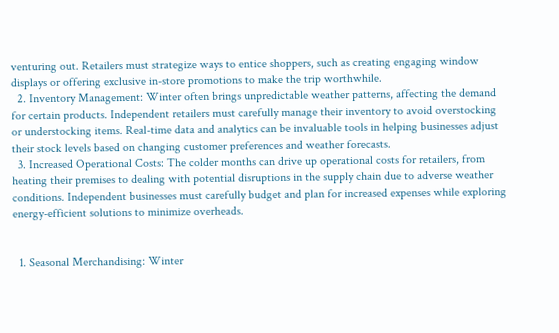venturing out. Retailers must strategize ways to entice shoppers, such as creating engaging window displays or offering exclusive in-store promotions to make the trip worthwhile.
  2. Inventory Management: Winter often brings unpredictable weather patterns, affecting the demand for certain products. Independent retailers must carefully manage their inventory to avoid overstocking or understocking items. Real-time data and analytics can be invaluable tools in helping businesses adjust their stock levels based on changing customer preferences and weather forecasts.
  3. Increased Operational Costs: The colder months can drive up operational costs for retailers, from heating their premises to dealing with potential disruptions in the supply chain due to adverse weather conditions. Independent businesses must carefully budget and plan for increased expenses while exploring energy-efficient solutions to minimize overheads.


  1. Seasonal Merchandising: Winter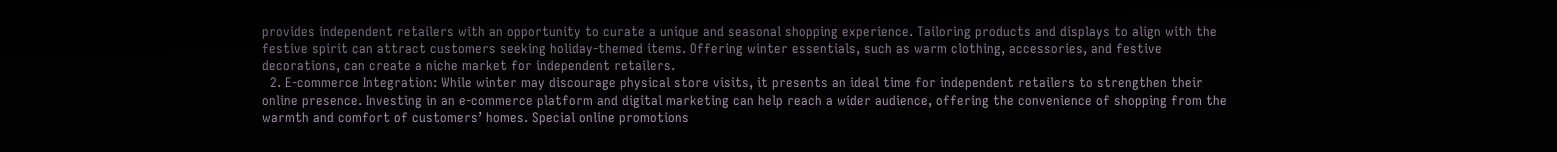provides independent retailers with an opportunity to curate a unique and seasonal shopping experience. Tailoring products and displays to align with the festive spirit can attract customers seeking holiday-themed items. Offering winter essentials, such as warm clothing, accessories, and festive decorations, can create a niche market for independent retailers.
  2. E-commerce Integration: While winter may discourage physical store visits, it presents an ideal time for independent retailers to strengthen their online presence. Investing in an e-commerce platform and digital marketing can help reach a wider audience, offering the convenience of shopping from the warmth and comfort of customers’ homes. Special online promotions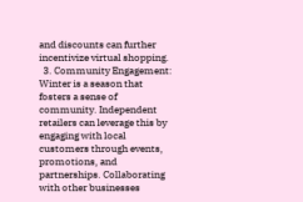and discounts can further incentivize virtual shopping.
  3. Community Engagement: Winter is a season that fosters a sense of community. Independent retailers can leverage this by engaging with local customers through events, promotions, and partnerships. Collaborating with other businesses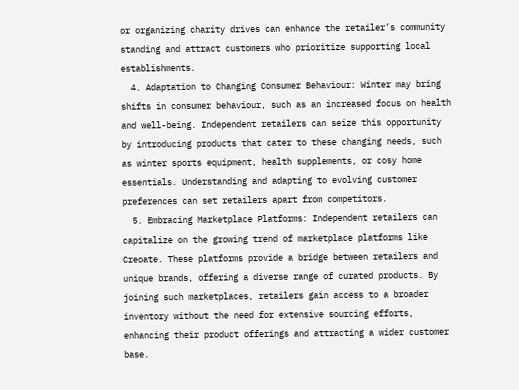or organizing charity drives can enhance the retailer’s community standing and attract customers who prioritize supporting local establishments.
  4. Adaptation to Changing Consumer Behaviour: Winter may bring shifts in consumer behaviour, such as an increased focus on health and well-being. Independent retailers can seize this opportunity by introducing products that cater to these changing needs, such as winter sports equipment, health supplements, or cosy home essentials. Understanding and adapting to evolving customer preferences can set retailers apart from competitors.
  5. Embracing Marketplace Platforms: Independent retailers can capitalize on the growing trend of marketplace platforms like Creoate. These platforms provide a bridge between retailers and unique brands, offering a diverse range of curated products. By joining such marketplaces, retailers gain access to a broader inventory without the need for extensive sourcing efforts, enhancing their product offerings and attracting a wider customer base.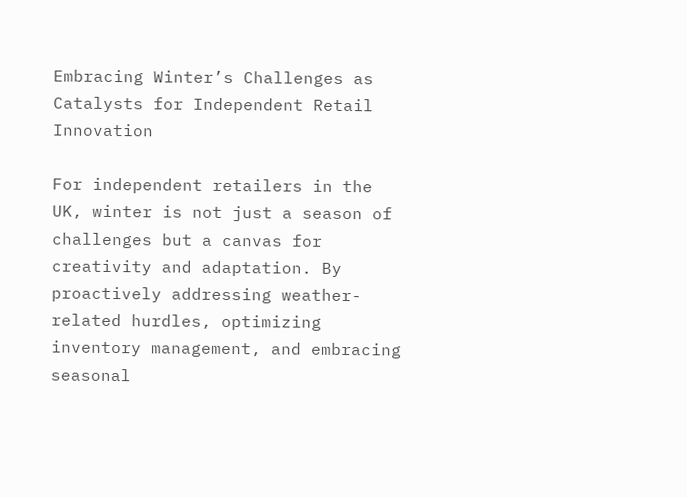Embracing Winter’s Challenges as Catalysts for Independent Retail Innovation

For independent retailers in the UK, winter is not just a season of challenges but a canvas for creativity and adaptation. By proactively addressing weather-related hurdles, optimizing inventory management, and embracing seasonal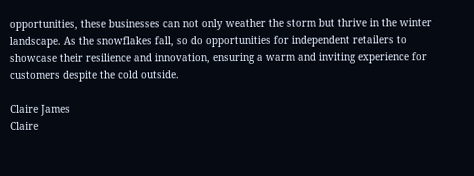opportunities, these businesses can not only weather the storm but thrive in the winter landscape. As the snowflakes fall, so do opportunities for independent retailers to showcase their resilience and innovation, ensuring a warm and inviting experience for customers despite the cold outside.

Claire James
Claire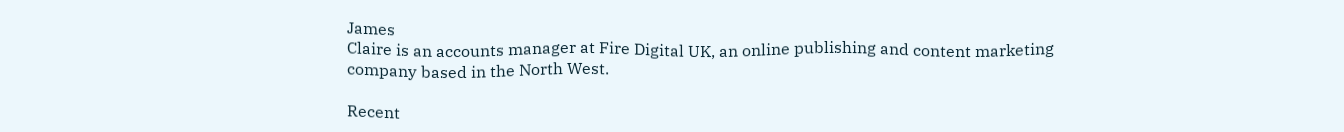James
Claire is an accounts manager at Fire Digital UK, an online publishing and content marketing company based in the North West.

Recent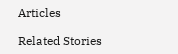Articles

Related Stories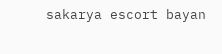sakarya escort bayan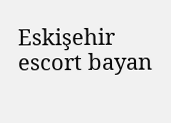Eskişehir escort bayan